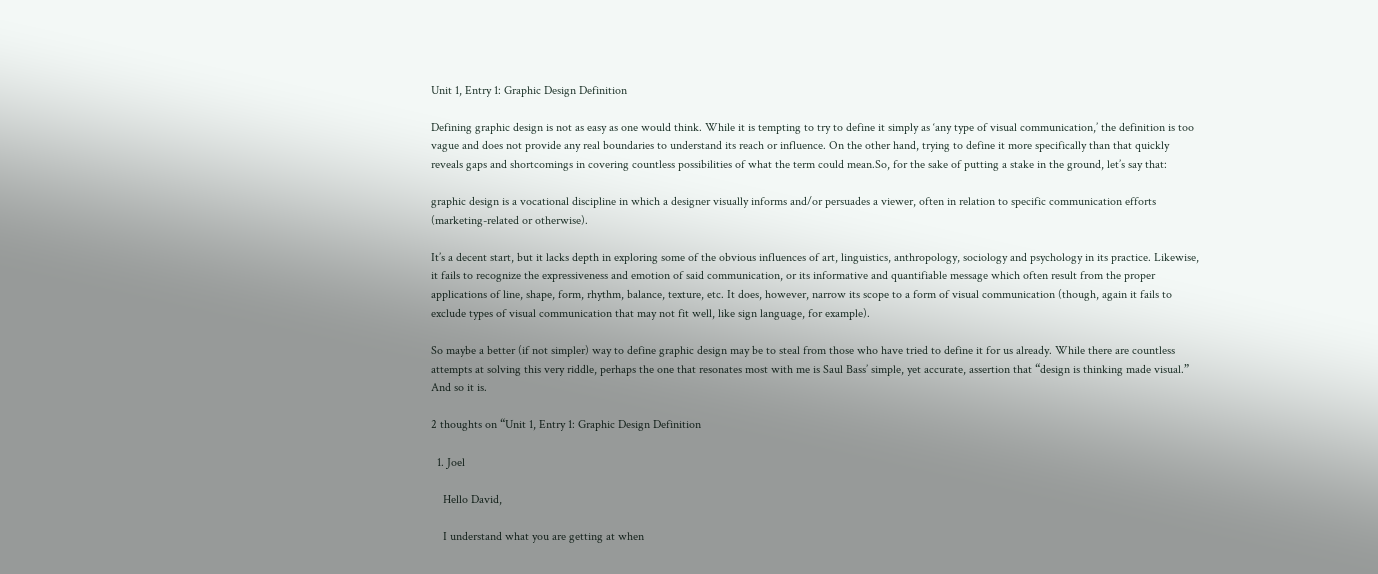Unit 1, Entry 1: Graphic Design Definition

Defining graphic design is not as easy as one would think. While it is tempting to try to define it simply as ‘any type of visual communication,’ the definition is too vague and does not provide any real boundaries to understand its reach or influence. On the other hand, trying to define it more specifically than that quickly reveals gaps and shortcomings in covering countless possibilities of what the term could mean.So, for the sake of putting a stake in the ground, let’s say that:

graphic design is a vocational discipline in which a designer visually informs and/or persuades a viewer, often in relation to specific communication efforts (marketing-related or otherwise).

It’s a decent start, but it lacks depth in exploring some of the obvious influences of art, linguistics, anthropology, sociology and psychology in its practice. Likewise, it fails to recognize the expressiveness and emotion of said communication, or its informative and quantifiable message which often result from the proper applications of line, shape, form, rhythm, balance, texture, etc. It does, however, narrow its scope to a form of visual communication (though, again it fails to exclude types of visual communication that may not fit well, like sign language, for example).

So maybe a better (if not simpler) way to define graphic design may be to steal from those who have tried to define it for us already. While there are countless attempts at solving this very riddle, perhaps the one that resonates most with me is Saul Bass’ simple, yet accurate, assertion that “design is thinking made visual.” And so it is.

2 thoughts on “Unit 1, Entry 1: Graphic Design Definition

  1. Joel

    Hello David,

    I understand what you are getting at when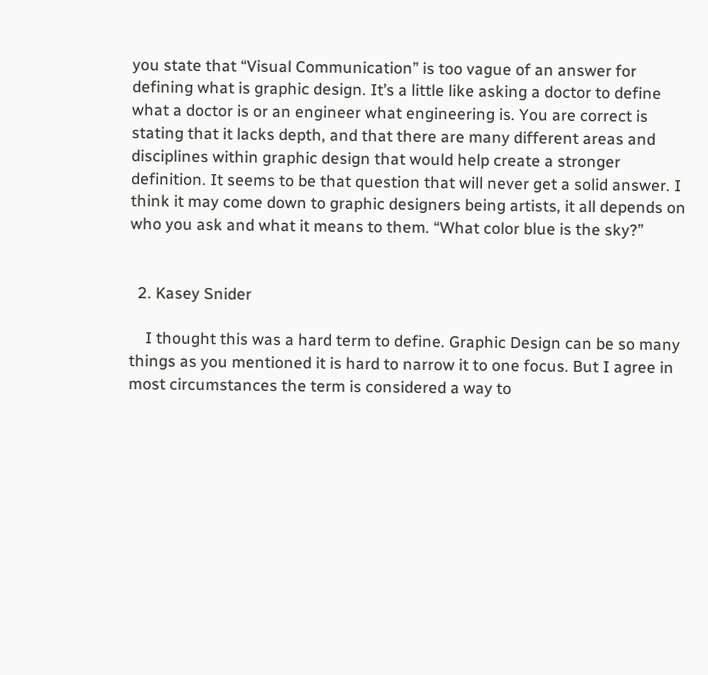you state that “Visual Communication” is too vague of an answer for defining what is graphic design. It’s a little like asking a doctor to define what a doctor is or an engineer what engineering is. You are correct is stating that it lacks depth, and that there are many different areas and disciplines within graphic design that would help create a stronger definition. It seems to be that question that will never get a solid answer. I think it may come down to graphic designers being artists, it all depends on who you ask and what it means to them. “What color blue is the sky?”


  2. Kasey Snider

    I thought this was a hard term to define. Graphic Design can be so many things as you mentioned it is hard to narrow it to one focus. But I agree in most circumstances the term is considered a way to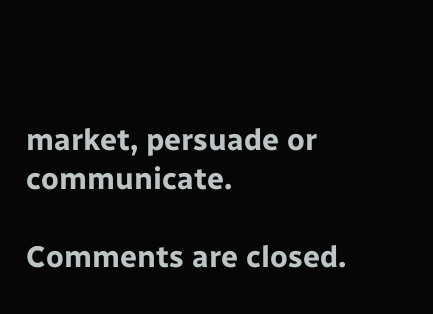market, persuade or communicate.

Comments are closed.